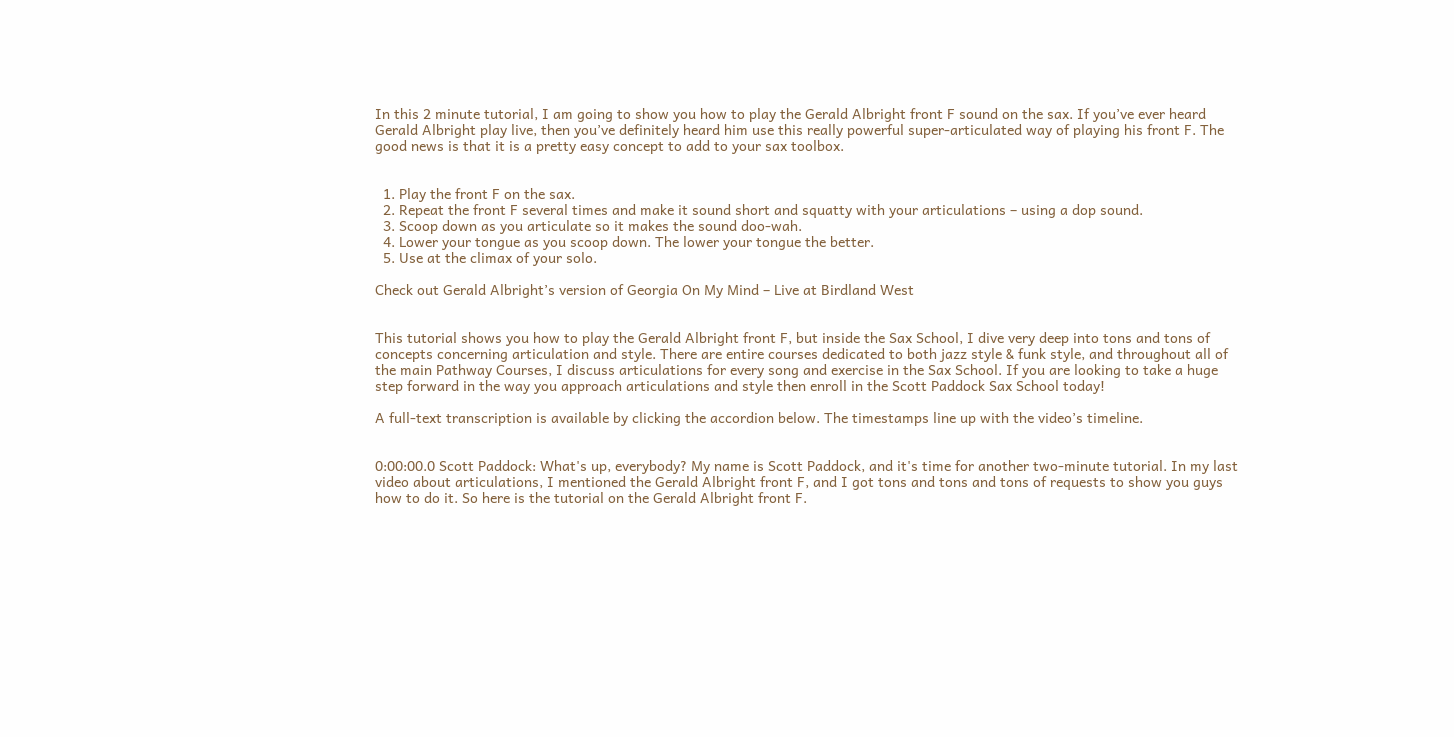In this 2 minute tutorial, I am going to show you how to play the Gerald Albright front F sound on the sax. If you’ve ever heard Gerald Albright play live, then you’ve definitely heard him use this really powerful super-articulated way of playing his front F. The good news is that it is a pretty easy concept to add to your sax toolbox.


  1. Play the front F on the sax.
  2. Repeat the front F several times and make it sound short and squatty with your articulations – using a dop sound.
  3. Scoop down as you articulate so it makes the sound doo-wah.
  4. Lower your tongue as you scoop down. The lower your tongue the better.
  5. Use at the climax of your solo.

Check out Gerald Albright’s version of Georgia On My Mind – Live at Birdland West


This tutorial shows you how to play the Gerald Albright front F, but inside the Sax School, I dive very deep into tons and tons of concepts concerning articulation and style. There are entire courses dedicated to both jazz style & funk style, and throughout all of the main Pathway Courses, I discuss articulations for every song and exercise in the Sax School. If you are looking to take a huge step forward in the way you approach articulations and style then enroll in the Scott Paddock Sax School today!

A full-text transcription is available by clicking the accordion below. The timestamps line up with the video’s timeline.


0:00:00.0 Scott Paddock: What's up, everybody? My name is Scott Paddock, and it's time for another two-minute tutorial. In my last video about articulations, I mentioned the Gerald Albright front F, and I got tons and tons and tons of requests to show you guys how to do it. So here is the tutorial on the Gerald Albright front F.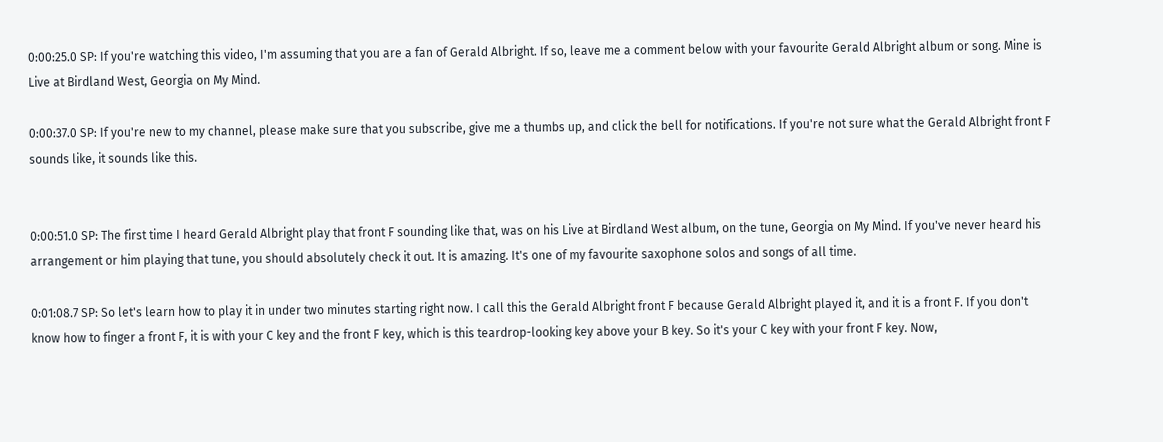0:00:25.0 SP: If you're watching this video, I'm assuming that you are a fan of Gerald Albright. If so, leave me a comment below with your favourite Gerald Albright album or song. Mine is Live at Birdland West, Georgia on My Mind.

0:00:37.0 SP: If you're new to my channel, please make sure that you subscribe, give me a thumbs up, and click the bell for notifications. If you're not sure what the Gerald Albright front F sounds like, it sounds like this.


0:00:51.0 SP: The first time I heard Gerald Albright play that front F sounding like that, was on his Live at Birdland West album, on the tune, Georgia on My Mind. If you've never heard his arrangement or him playing that tune, you should absolutely check it out. It is amazing. It's one of my favourite saxophone solos and songs of all time.

0:01:08.7 SP: So let's learn how to play it in under two minutes starting right now. I call this the Gerald Albright front F because Gerald Albright played it, and it is a front F. If you don't know how to finger a front F, it is with your C key and the front F key, which is this teardrop-looking key above your B key. So it's your C key with your front F key. Now,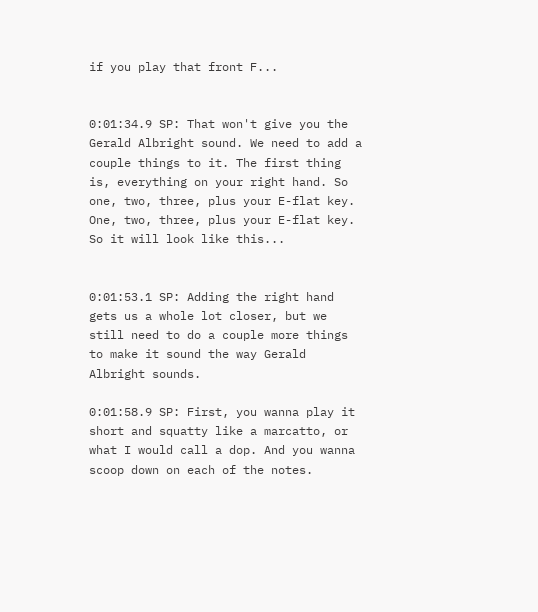if you play that front F...


0:01:34.9 SP: That won't give you the Gerald Albright sound. We need to add a couple things to it. The first thing is, everything on your right hand. So one, two, three, plus your E-flat key. One, two, three, plus your E-flat key. So it will look like this...


0:01:53.1 SP: Adding the right hand gets us a whole lot closer, but we still need to do a couple more things to make it sound the way Gerald Albright sounds.

0:01:58.9 SP: First, you wanna play it short and squatty like a marcatto, or what I would call a dop. And you wanna scoop down on each of the notes.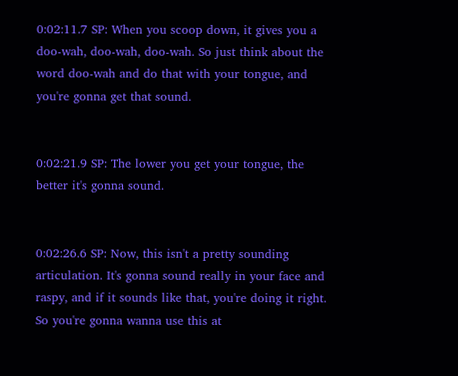0:02:11.7 SP: When you scoop down, it gives you a doo-wah, doo-wah, doo-wah. So just think about the word doo-wah and do that with your tongue, and you're gonna get that sound.


0:02:21.9 SP: The lower you get your tongue, the better it's gonna sound.


0:02:26.6 SP: Now, this isn't a pretty sounding articulation. It's gonna sound really in your face and raspy, and if it sounds like that, you're doing it right. So you're gonna wanna use this at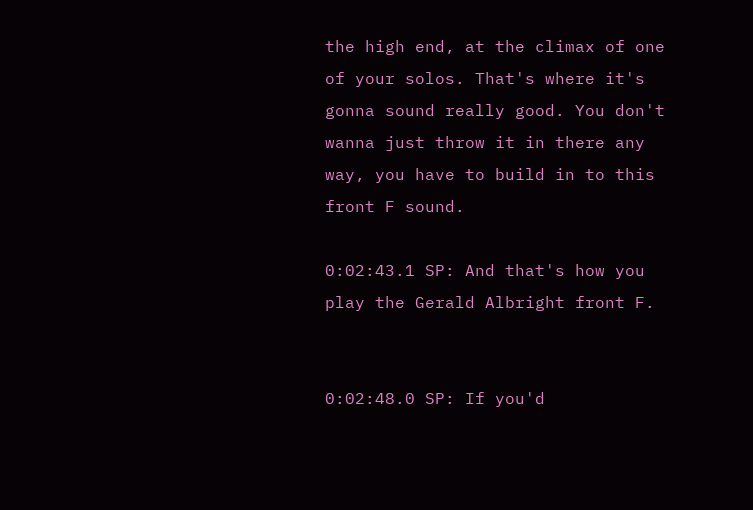the high end, at the climax of one of your solos. That's where it's gonna sound really good. You don't wanna just throw it in there any way, you have to build in to this front F sound.

0:02:43.1 SP: And that's how you play the Gerald Albright front F.


0:02:48.0 SP: If you'd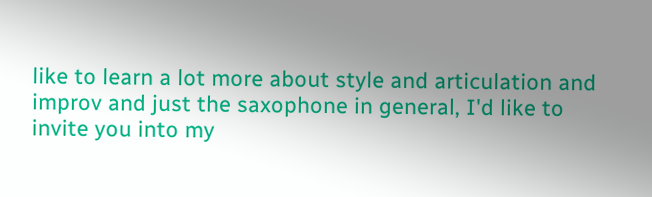like to learn a lot more about style and articulation and improv and just the saxophone in general, I'd like to invite you into my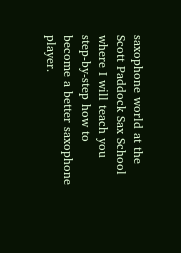saxophone world at the Scott Paddock Sax School where I will teach you step-by-step how to become a better saxophone player.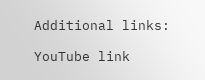Additional links:

YouTube link